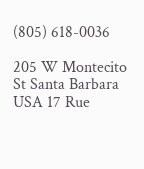(805) 618-0036

205 W Montecito St Santa Barbara USA 17 Rue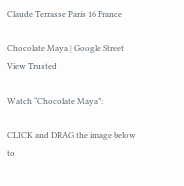Claude Terrasse Paris 16 France

Chocolate Maya | Google Street View Trusted

Watch “Chocolate Maya”:

CLICK and DRAG the image below to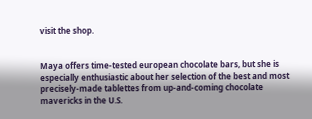visit the shop.


Maya offers time-tested european chocolate bars, but she is especially enthusiastic about her selection of the best and most precisely-made tablettes from up-and-coming chocolate mavericks in the U.S.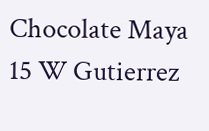Chocolate Maya
15 W Gutierrez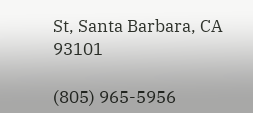St, Santa Barbara, CA 93101

(805) 965-5956